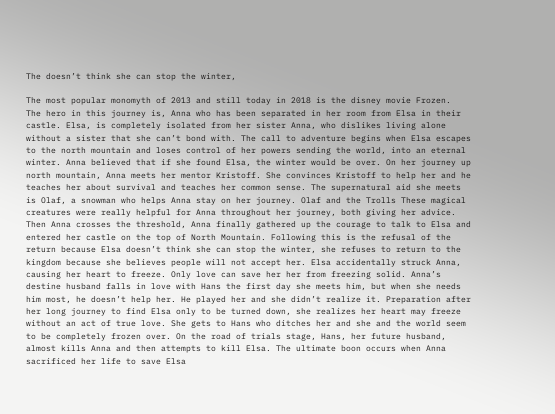The doesn’t think she can stop the winter,

The most popular monomyth of 2013 and still today in 2018 is the disney movie Frozen.  The hero in this journey is, Anna who has been separated in her room from Elsa in their castle. Elsa, is completely isolated from her sister Anna, who dislikes living alone without a sister that she can’t bond with. The call to adventure begins when Elsa escapes to the north mountain and loses control of her powers sending the world, into an eternal winter. Anna believed that if she found Elsa, the winter would be over. On her journey up north mountain, Anna meets her mentor Kristoff. She convinces Kristoff to help her and he teaches her about survival and teaches her common sense. The supernatural aid she meets is Olaf, a snowman who helps Anna stay on her journey. Olaf and the Trolls These magical creatures were really helpful for Anna throughout her journey, both giving her advice. Then Anna crosses the threshold, Anna finally gathered up the courage to talk to Elsa and entered her castle on the top of North Mountain. Following this is the refusal of the return because Elsa doesn’t think she can stop the winter, she refuses to return to the kingdom because she believes people will not accept her. Elsa accidentally struck Anna, causing her heart to freeze. Only love can save her her from freezing solid. Anna’s destine husband falls in love with Hans the first day she meets him, but when she needs him most, he doesn’t help her. He played her and she didn’t realize it. Preparation after her long journey to find Elsa only to be turned down, she realizes her heart may freeze without an act of true love. She gets to Hans who ditches her and she and the world seem to be completely frozen over. On the road of trials stage, Hans, her future husband, almost kills Anna and then attempts to kill Elsa. The ultimate boon occurs when Anna sacrificed her life to save Elsa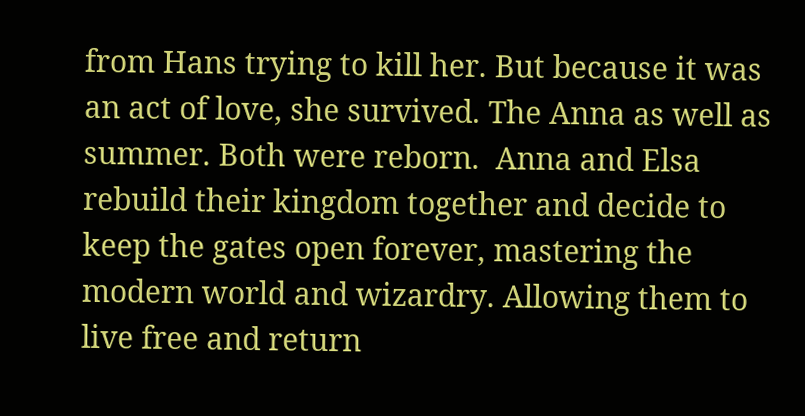from Hans trying to kill her. But because it was an act of love, she survived. The Anna as well as summer. Both were reborn.  Anna and Elsa rebuild their kingdom together and decide to keep the gates open forever, mastering the modern world and wizardry. Allowing them to live free and return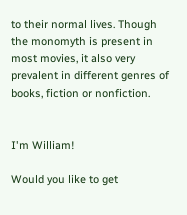to their normal lives. Though the monomyth is present in most movies, it also very prevalent in different genres of books, fiction or nonfiction.


I'm William!

Would you like to get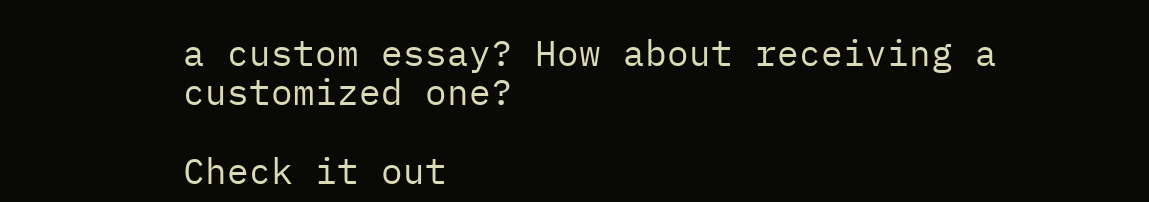a custom essay? How about receiving a customized one?

Check it out